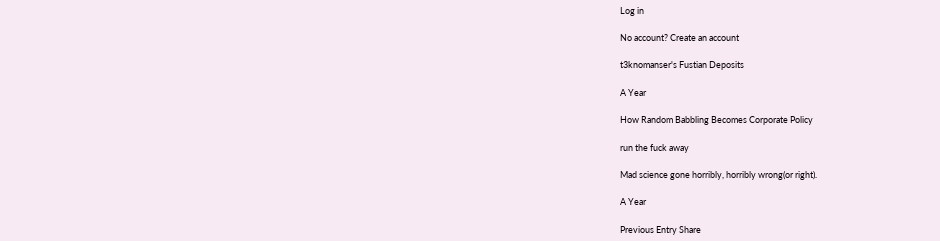Log in

No account? Create an account

t3knomanser's Fustian Deposits

A Year

How Random Babbling Becomes Corporate Policy

run the fuck away

Mad science gone horribly, horribly wrong(or right).

A Year

Previous Entry Share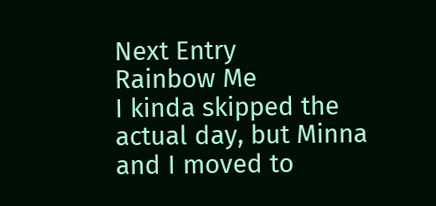Next Entry
Rainbow Me
I kinda skipped the actual day, but Minna and I moved to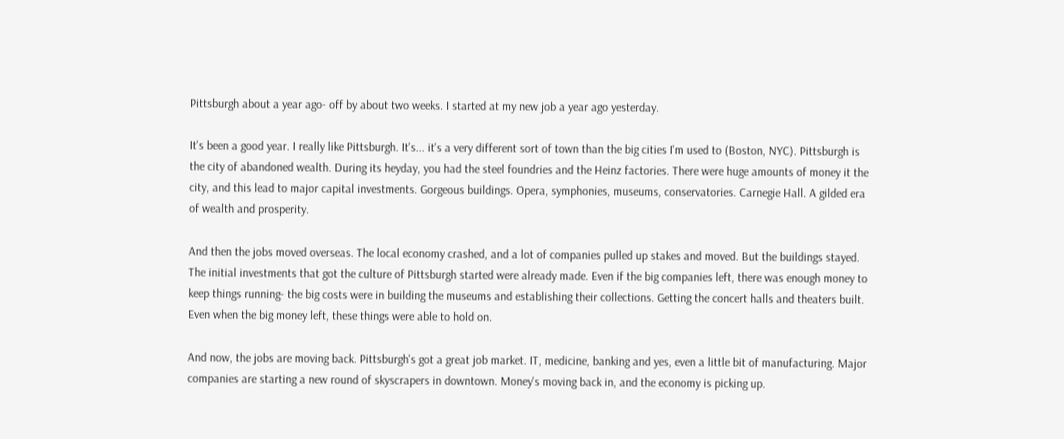Pittsburgh about a year ago- off by about two weeks. I started at my new job a year ago yesterday.

It's been a good year. I really like Pittsburgh. It's... it's a very different sort of town than the big cities I'm used to (Boston, NYC). Pittsburgh is the city of abandoned wealth. During its heyday, you had the steel foundries and the Heinz factories. There were huge amounts of money it the city, and this lead to major capital investments. Gorgeous buildings. Opera, symphonies, museums, conservatories. Carnegie Hall. A gilded era of wealth and prosperity.

And then the jobs moved overseas. The local economy crashed, and a lot of companies pulled up stakes and moved. But the buildings stayed. The initial investments that got the culture of Pittsburgh started were already made. Even if the big companies left, there was enough money to keep things running- the big costs were in building the museums and establishing their collections. Getting the concert halls and theaters built. Even when the big money left, these things were able to hold on.

And now, the jobs are moving back. Pittsburgh's got a great job market. IT, medicine, banking and yes, even a little bit of manufacturing. Major companies are starting a new round of skyscrapers in downtown. Money's moving back in, and the economy is picking up.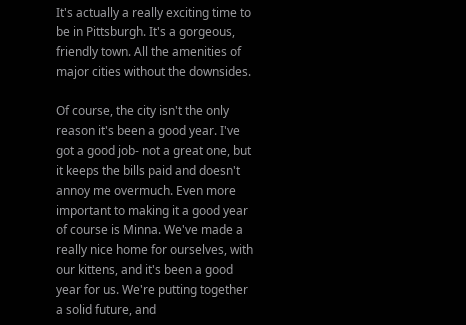It's actually a really exciting time to be in Pittsburgh. It's a gorgeous, friendly town. All the amenities of major cities without the downsides.

Of course, the city isn't the only reason it's been a good year. I've got a good job- not a great one, but it keeps the bills paid and doesn't annoy me overmuch. Even more important to making it a good year of course is Minna. We've made a really nice home for ourselves, with our kittens, and it's been a good year for us. We're putting together a solid future, and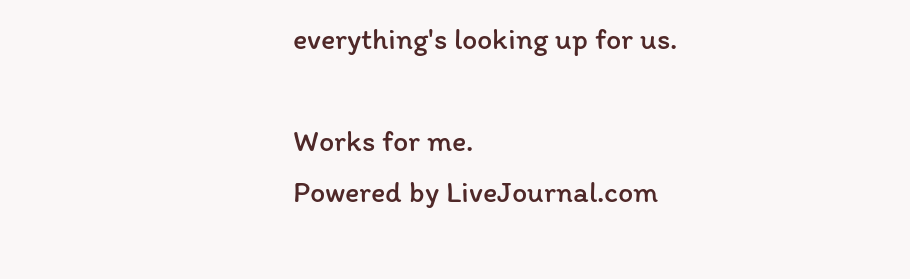everything's looking up for us.

Works for me.
Powered by LiveJournal.com